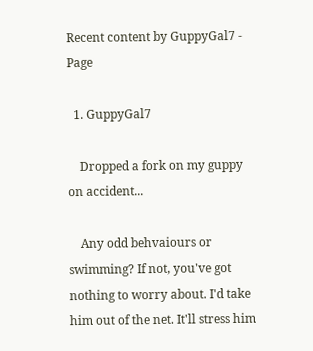Recent content by GuppyGal7 - Page

  1. GuppyGal7

    Dropped a fork on my guppy on accident...

    Any odd behvaiours or swimming? If not, you've got nothing to worry about. I'd take him out of the net. It'll stress him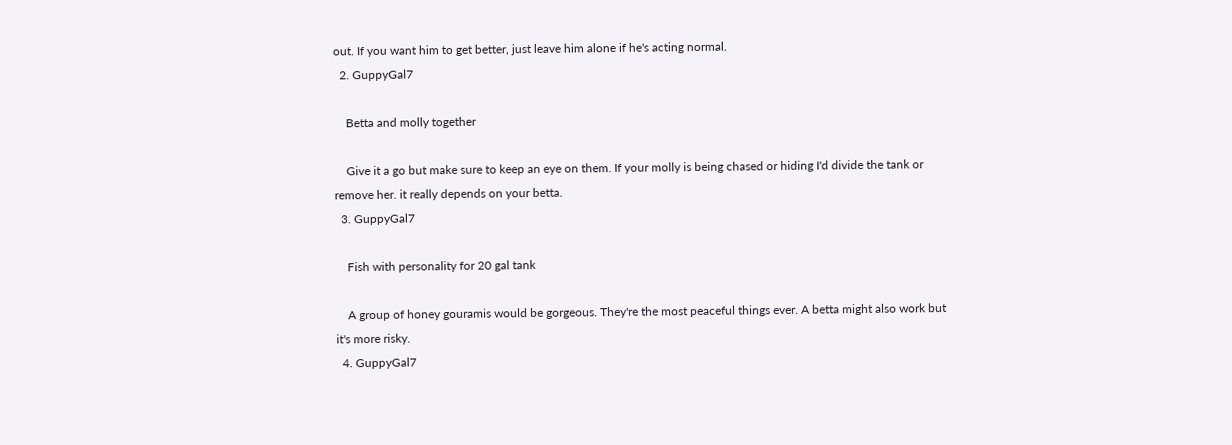out. If you want him to get better, just leave him alone if he's acting normal.
  2. GuppyGal7

    Betta and molly together

    Give it a go but make sure to keep an eye on them. If your molly is being chased or hiding I'd divide the tank or remove her. it really depends on your betta.
  3. GuppyGal7

    Fish with personality for 20 gal tank

    A group of honey gouramis would be gorgeous. They're the most peaceful things ever. A betta might also work but it's more risky.
  4. GuppyGal7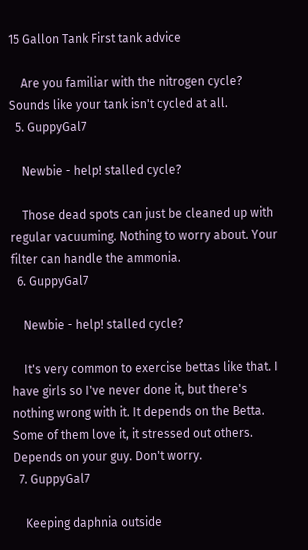15 Gallon Tank First tank advice

    Are you familiar with the nitrogen cycle? Sounds like your tank isn't cycled at all.
  5. GuppyGal7

    Newbie - help! stalled cycle?

    Those dead spots can just be cleaned up with regular vacuuming. Nothing to worry about. Your filter can handle the ammonia.
  6. GuppyGal7

    Newbie - help! stalled cycle?

    It's very common to exercise bettas like that. I have girls so I've never done it, but there's nothing wrong with it. It depends on the Betta. Some of them love it, it stressed out others. Depends on your guy. Don't worry.
  7. GuppyGal7

    Keeping daphnia outside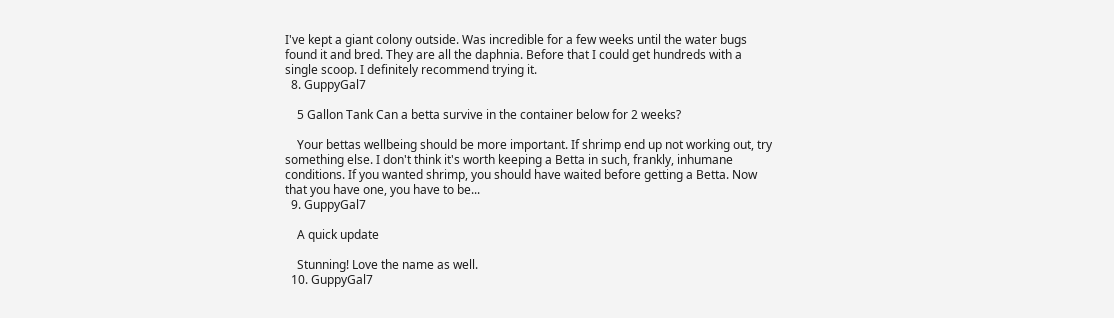I've kept a giant colony outside. Was incredible for a few weeks until the water bugs found it and bred. They are all the daphnia. Before that I could get hundreds with a single scoop. I definitely recommend trying it.
  8. GuppyGal7

    5 Gallon Tank Can a betta survive in the container below for 2 weeks?

    Your bettas wellbeing should be more important. If shrimp end up not working out, try something else. I don't think it's worth keeping a Betta in such, frankly, inhumane conditions. If you wanted shrimp, you should have waited before getting a Betta. Now that you have one, you have to be...
  9. GuppyGal7

    A quick update

    Stunning! Love the name as well.
  10. GuppyGal7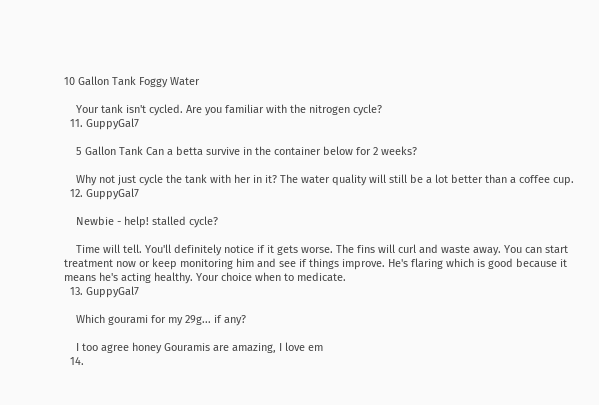10 Gallon Tank Foggy Water

    Your tank isn't cycled. Are you familiar with the nitrogen cycle?
  11. GuppyGal7

    5 Gallon Tank Can a betta survive in the container below for 2 weeks?

    Why not just cycle the tank with her in it? The water quality will still be a lot better than a coffee cup.
  12. GuppyGal7

    Newbie - help! stalled cycle?

    Time will tell. You'll definitely notice if it gets worse. The fins will curl and waste away. You can start treatment now or keep monitoring him and see if things improve. He's flaring which is good because it means he's acting healthy. Your choice when to medicate.
  13. GuppyGal7

    Which gourami for my 29g... if any?

    I too agree honey Gouramis are amazing, I love em
  14.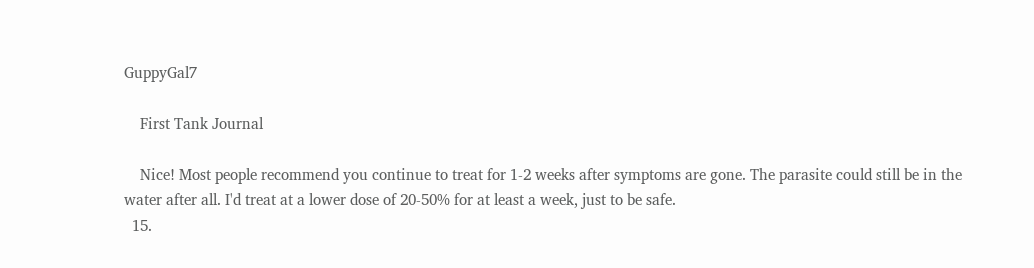GuppyGal7

    First Tank Journal

    Nice! Most people recommend you continue to treat for 1-2 weeks after symptoms are gone. The parasite could still be in the water after all. I'd treat at a lower dose of 20-50% for at least a week, just to be safe.
  15.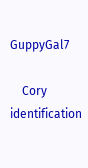GuppyGal7

    Cory identification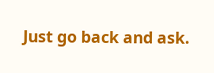Just go back and ask.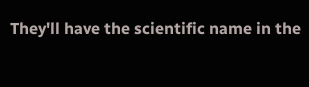They'll have the scientific name in the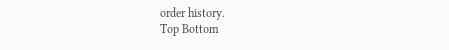order history.
Top Bottom